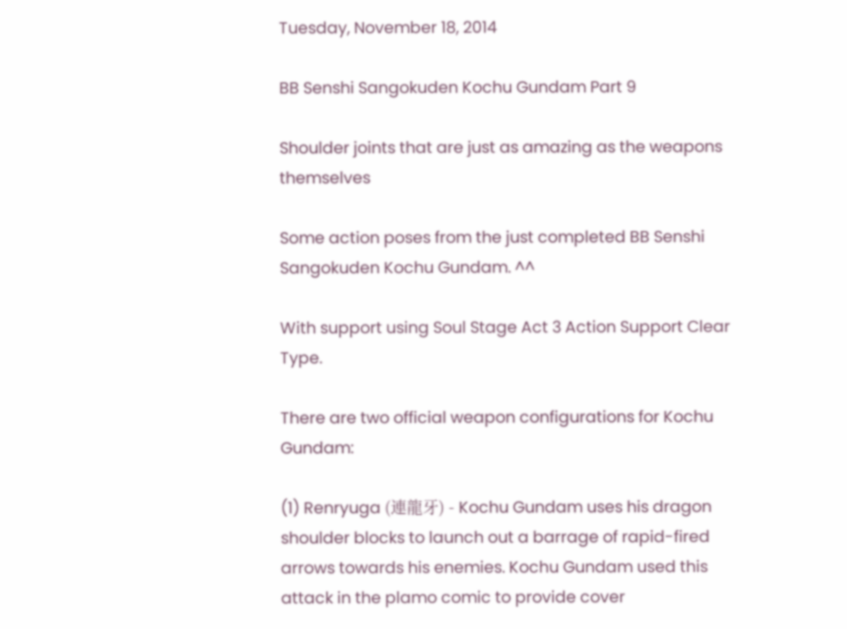Tuesday, November 18, 2014

BB Senshi Sangokuden Kochu Gundam Part 9

Shoulder joints that are just as amazing as the weapons themselves

Some action poses from the just completed BB Senshi Sangokuden Kochu Gundam. ^^

With support using Soul Stage Act 3 Action Support Clear Type.

There are two official weapon configurations for Kochu Gundam:

(1) Renryuga (連龍牙) - Kochu Gundam uses his dragon shoulder blocks to launch out a barrage of rapid-fired arrows towards his enemies. Kochu Gundam used this attack in the plamo comic to provide cover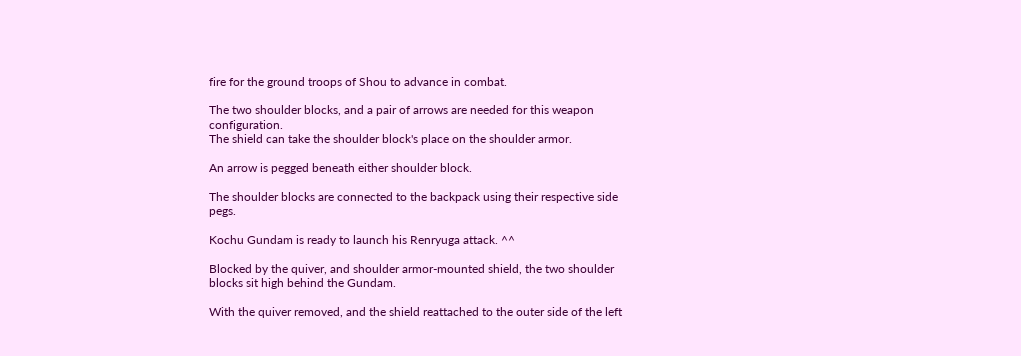fire for the ground troops of Shou to advance in combat.

The two shoulder blocks, and a pair of arrows are needed for this weapon configuration.
The shield can take the shoulder block's place on the shoulder armor.

An arrow is pegged beneath either shoulder block.

The shoulder blocks are connected to the backpack using their respective side pegs.

Kochu Gundam is ready to launch his Renryuga attack. ^^

Blocked by the quiver, and shoulder armor-mounted shield, the two shoulder blocks sit high behind the Gundam.

With the quiver removed, and the shield reattached to the outer side of the left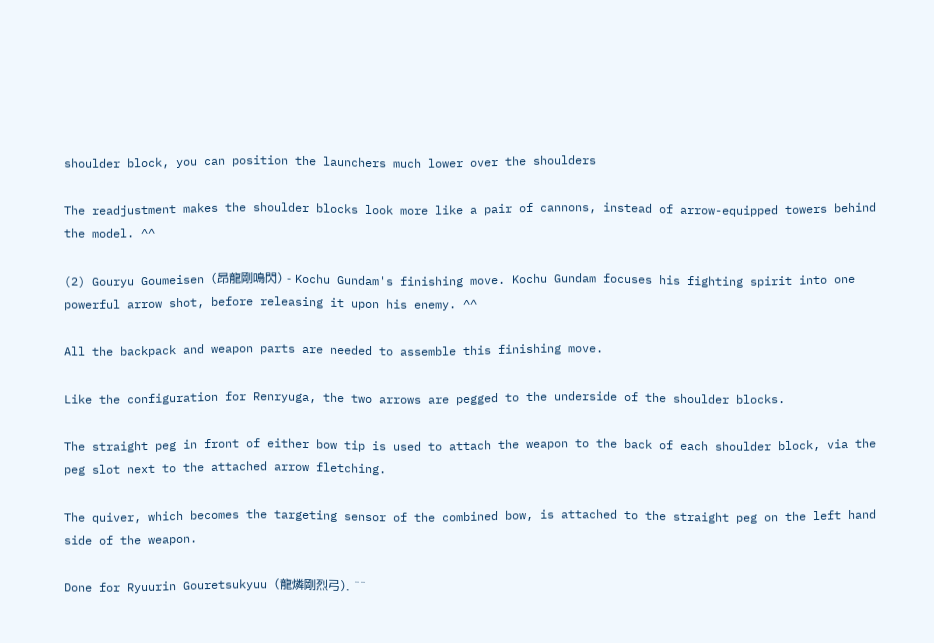shoulder block, you can position the launchers much lower over the shoulders

The readjustment makes the shoulder blocks look more like a pair of cannons, instead of arrow-equipped towers behind the model. ^^

(2) Gouryu Goumeisen (昂龍剛鳴閃) - Kochu Gundam's finishing move. Kochu Gundam focuses his fighting spirit into one powerful arrow shot, before releasing it upon his enemy. ^^

All the backpack and weapon parts are needed to assemble this finishing move.

Like the configuration for Renryuga, the two arrows are pegged to the underside of the shoulder blocks.

The straight peg in front of either bow tip is used to attach the weapon to the back of each shoulder block, via the peg slot next to the attached arrow fletching.

The quiver, which becomes the targeting sensor of the combined bow, is attached to the straight peg on the left hand side of the weapon.

Done for Ryuurin Gouretsukyuu (龍燐剛烈弓). ^^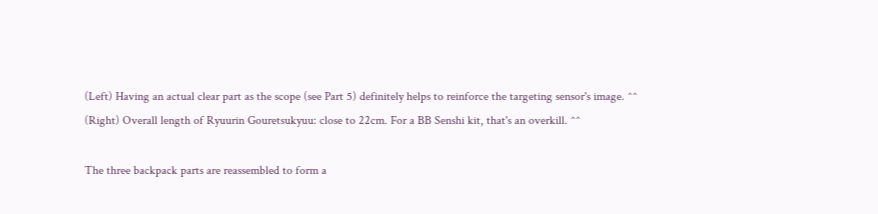(Left) Having an actual clear part as the scope (see Part 5) definitely helps to reinforce the targeting sensor's image. ^^
(Right) Overall length of Ryuurin Gouretsukyuu: close to 22cm. For a BB Senshi kit, that's an overkill. ^^

The three backpack parts are reassembled to form a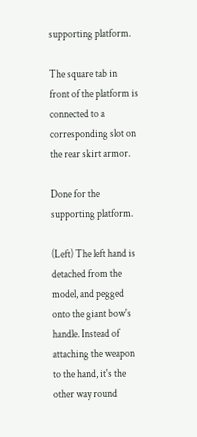supporting platform.

The square tab in front of the platform is connected to a corresponding slot on the rear skirt armor.

Done for the supporting platform.

(Left) The left hand is detached from the model, and pegged onto the giant bow's handle. Instead of attaching the weapon to the hand, it's the other way round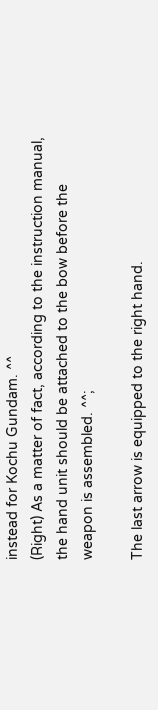instead for Kochu Gundam. ^^
(Right) As a matter of fact, according to the instruction manual, the hand unit should be attached to the bow before the weapon is assembled. ^^;

The last arrow is equipped to the right hand.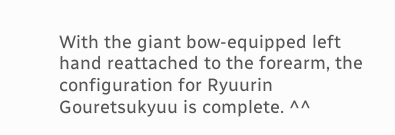With the giant bow-equipped left hand reattached to the forearm, the configuration for Ryuurin Gouretsukyuu is complete. ^^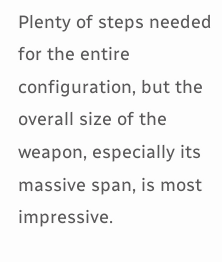Plenty of steps needed for the entire configuration, but the overall size of the weapon, especially its massive span, is most impressive.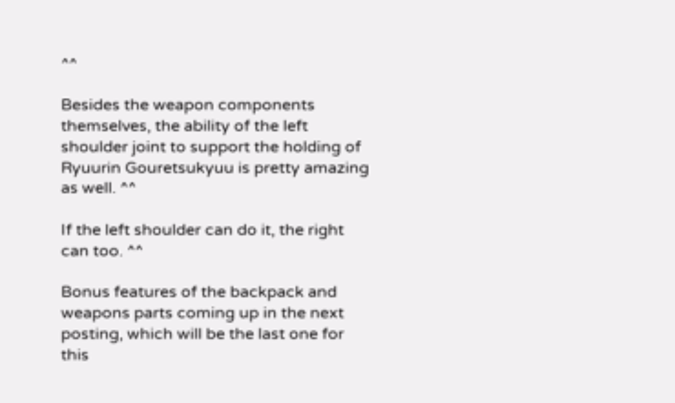^^

Besides the weapon components themselves, the ability of the left shoulder joint to support the holding of Ryuurin Gouretsukyuu is pretty amazing as well. ^^

If the left shoulder can do it, the right can too. ^^

Bonus features of the backpack and weapons parts coming up in the next posting, which will be the last one for this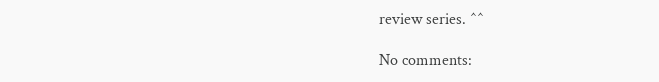review series. ^^

No comments: